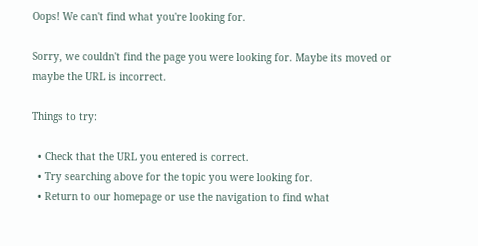Oops! We can't find what you're looking for.

Sorry, we couldn't find the page you were looking for. Maybe its moved or maybe the URL is incorrect.

Things to try:

  • Check that the URL you entered is correct.
  • Try searching above for the topic you were looking for.
  • Return to our homepage or use the navigation to find what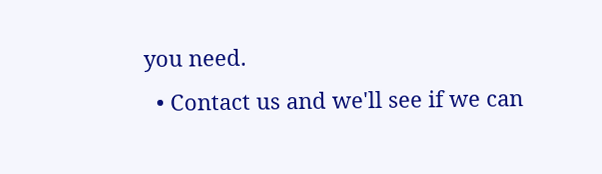you need.
  • Contact us and we'll see if we can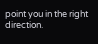point you in the right direction.